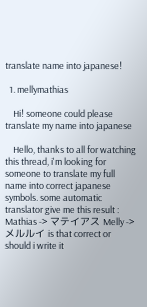translate name into japanese!

  1. mellymathias

    Hi! someone could please translate my name into japanese

    Hello, thanks to all for watching this thread, i'm looking for someone to translate my full name into correct japanese symbols. some automatic translator give me this result : Mathias -> マテイアス Melly -> メルルイ is that correct or should i write it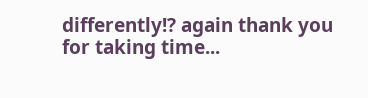differently!? again thank you for taking time...